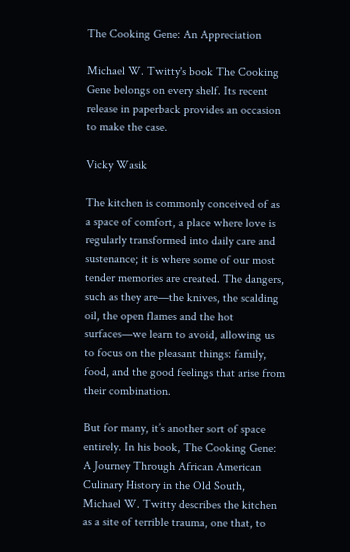The Cooking Gene: An Appreciation

Michael W. Twitty's book The Cooking Gene belongs on every shelf. Its recent release in paperback provides an occasion to make the case.

Vicky Wasik

The kitchen is commonly conceived of as a space of comfort, a place where love is regularly transformed into daily care and sustenance; it is where some of our most tender memories are created. The dangers, such as they are—the knives, the scalding oil, the open flames and the hot surfaces—we learn to avoid, allowing us to focus on the pleasant things: family, food, and the good feelings that arise from their combination.

But for many, it’s another sort of space entirely. In his book, The Cooking Gene: A Journey Through African American Culinary History in the Old South, Michael W. Twitty describes the kitchen as a site of terrible trauma, one that, to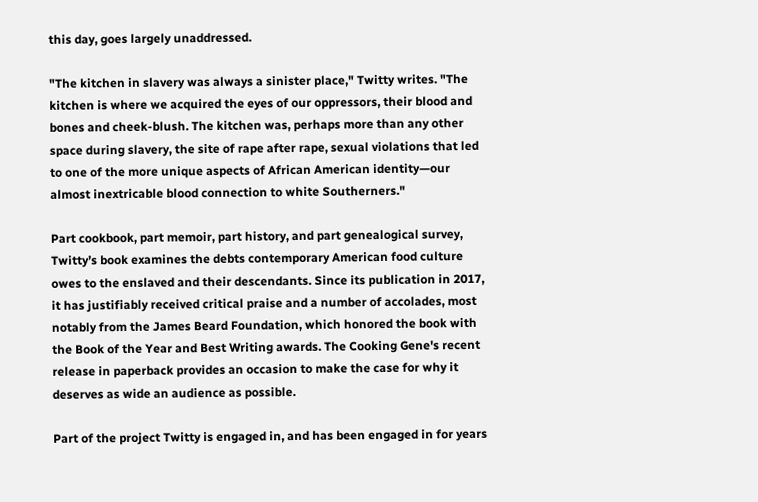this day, goes largely unaddressed.

"The kitchen in slavery was always a sinister place," Twitty writes. "The kitchen is where we acquired the eyes of our oppressors, their blood and bones and cheek-blush. The kitchen was, perhaps more than any other space during slavery, the site of rape after rape, sexual violations that led to one of the more unique aspects of African American identity—our almost inextricable blood connection to white Southerners."

Part cookbook, part memoir, part history, and part genealogical survey, Twitty’s book examines the debts contemporary American food culture owes to the enslaved and their descendants. Since its publication in 2017, it has justifiably received critical praise and a number of accolades, most notably from the James Beard Foundation, which honored the book with the Book of the Year and Best Writing awards. The Cooking Gene's recent release in paperback provides an occasion to make the case for why it deserves as wide an audience as possible.

Part of the project Twitty is engaged in, and has been engaged in for years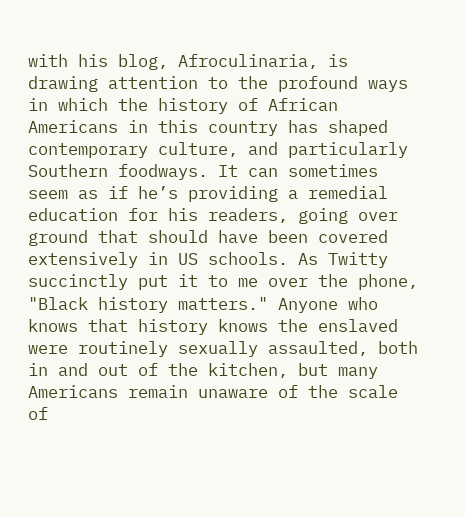with his blog, Afroculinaria, is drawing attention to the profound ways in which the history of African Americans in this country has shaped contemporary culture, and particularly Southern foodways. It can sometimes seem as if he’s providing a remedial education for his readers, going over ground that should have been covered extensively in US schools. As Twitty succinctly put it to me over the phone, "Black history matters." Anyone who knows that history knows the enslaved were routinely sexually assaulted, both in and out of the kitchen, but many Americans remain unaware of the scale of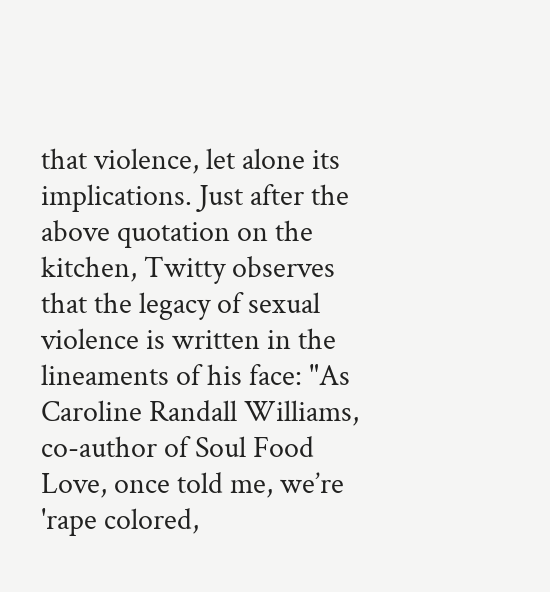that violence, let alone its implications. Just after the above quotation on the kitchen, Twitty observes that the legacy of sexual violence is written in the lineaments of his face: "As Caroline Randall Williams, co-author of Soul Food Love, once told me, we’re 'rape colored,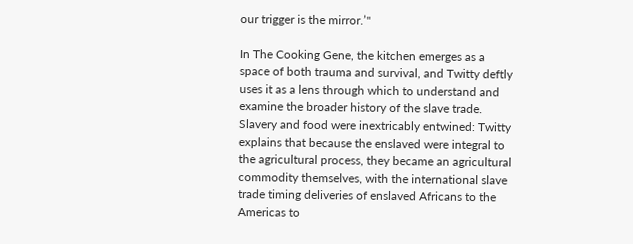our trigger is the mirror.’"

In The Cooking Gene, the kitchen emerges as a space of both trauma and survival, and Twitty deftly uses it as a lens through which to understand and examine the broader history of the slave trade. Slavery and food were inextricably entwined: Twitty explains that because the enslaved were integral to the agricultural process, they became an agricultural commodity themselves, with the international slave trade timing deliveries of enslaved Africans to the Americas to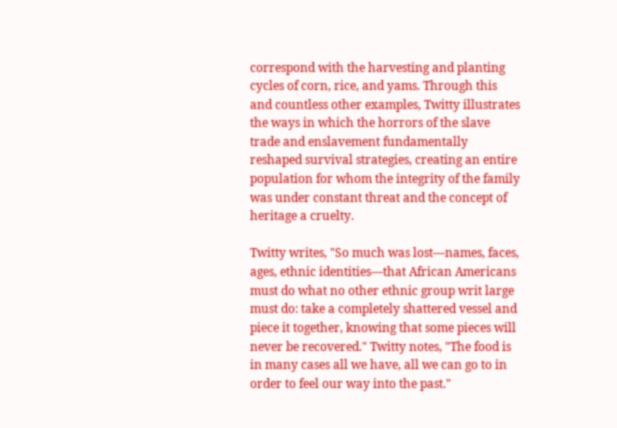correspond with the harvesting and planting cycles of corn, rice, and yams. Through this and countless other examples, Twitty illustrates the ways in which the horrors of the slave trade and enslavement fundamentally reshaped survival strategies, creating an entire population for whom the integrity of the family was under constant threat and the concept of heritage a cruelty.

Twitty writes, "So much was lost—names, faces, ages, ethnic identities—that African Americans must do what no other ethnic group writ large must do: take a completely shattered vessel and piece it together, knowing that some pieces will never be recovered." Twitty notes, "The food is in many cases all we have, all we can go to in order to feel our way into the past."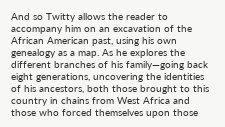And so Twitty allows the reader to accompany him on an excavation of the African American past, using his own genealogy as a map. As he explores the different branches of his family—going back eight generations, uncovering the identities of his ancestors, both those brought to this country in chains from West Africa and those who forced themselves upon those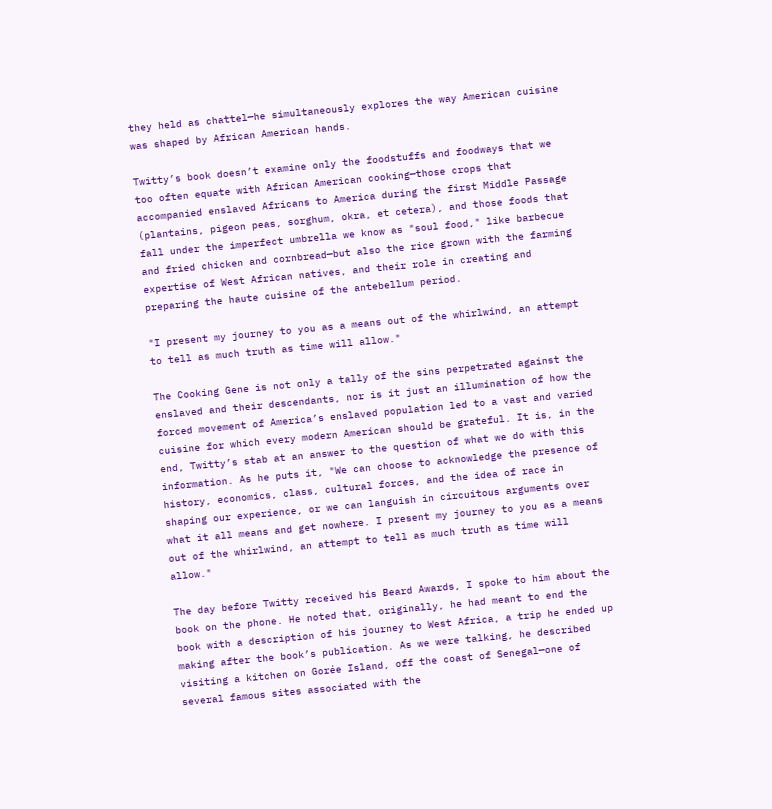they held as chattel—he simultaneously explores the way American cuisine was shaped by African American hands.

Twitty’s book doesn’t examine only the foodstuffs and foodways that we too often equate with African American cooking—those crops that accompanied enslaved Africans to America during the first Middle Passage (plantains, pigeon peas, sorghum, okra, et cetera), and those foods that fall under the imperfect umbrella we know as "soul food," like barbecue and fried chicken and cornbread—but also the rice grown with the farming expertise of West African natives, and their role in creating and preparing the haute cuisine of the antebellum period.

"I present my journey to you as a means out of the whirlwind, an attempt to tell as much truth as time will allow."

The Cooking Gene is not only a tally of the sins perpetrated against the enslaved and their descendants, nor is it just an illumination of how the forced movement of America’s enslaved population led to a vast and varied cuisine for which every modern American should be grateful. It is, in the end, Twitty’s stab at an answer to the question of what we do with this information. As he puts it, "We can choose to acknowledge the presence of history, economics, class, cultural forces, and the idea of race in shaping our experience, or we can languish in circuitous arguments over what it all means and get nowhere. I present my journey to you as a means out of the whirlwind, an attempt to tell as much truth as time will allow."

The day before Twitty received his Beard Awards, I spoke to him about the book on the phone. He noted that, originally, he had meant to end the book with a description of his journey to West Africa, a trip he ended up making after the book’s publication. As we were talking, he described visiting a kitchen on Gorée Island, off the coast of Senegal—one of several famous sites associated with the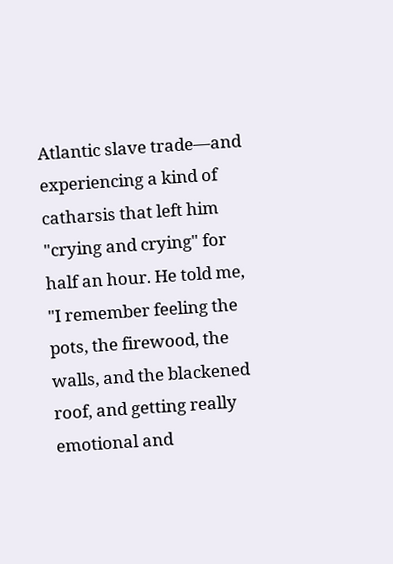Atlantic slave trade—and experiencing a kind of catharsis that left him "crying and crying" for half an hour. He told me, "I remember feeling the pots, the firewood, the walls, and the blackened roof, and getting really emotional and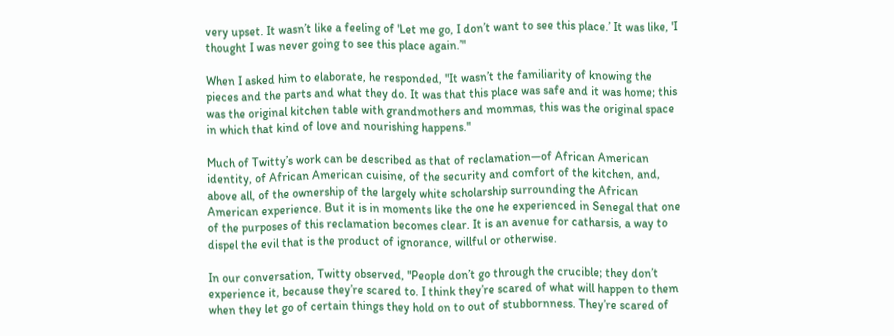very upset. It wasn’t like a feeling of 'Let me go, I don’t want to see this place.’ It was like, 'I thought I was never going to see this place again.’"

When I asked him to elaborate, he responded, "It wasn’t the familiarity of knowing the pieces and the parts and what they do. It was that this place was safe and it was home; this was the original kitchen table with grandmothers and mommas, this was the original space in which that kind of love and nourishing happens."

Much of Twitty’s work can be described as that of reclamation—of African American identity, of African American cuisine, of the security and comfort of the kitchen, and, above all, of the ownership of the largely white scholarship surrounding the African American experience. But it is in moments like the one he experienced in Senegal that one of the purposes of this reclamation becomes clear. It is an avenue for catharsis, a way to dispel the evil that is the product of ignorance, willful or otherwise.

In our conversation, Twitty observed, "People don’t go through the crucible; they don’t experience it, because they’re scared to. I think they’re scared of what will happen to them when they let go of certain things they hold on to out of stubbornness. They’re scared of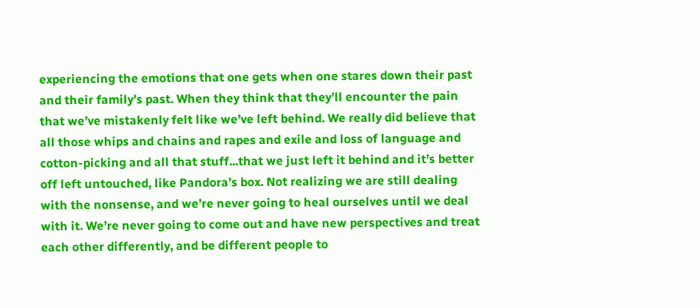experiencing the emotions that one gets when one stares down their past and their family’s past. When they think that they’ll encounter the pain that we’ve mistakenly felt like we’ve left behind. We really did believe that all those whips and chains and rapes and exile and loss of language and cotton-picking and all that stuff...that we just left it behind and it’s better off left untouched, like Pandora’s box. Not realizing we are still dealing with the nonsense, and we’re never going to heal ourselves until we deal with it. We’re never going to come out and have new perspectives and treat each other differently, and be different people to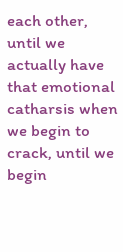each other, until we actually have that emotional catharsis when we begin to crack, until we begin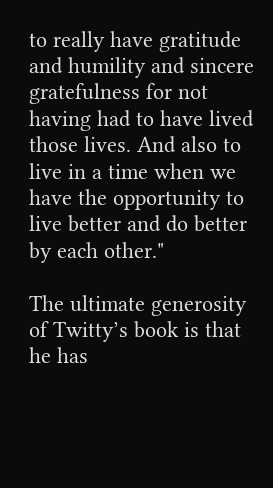to really have gratitude and humility and sincere gratefulness for not having had to have lived those lives. And also to live in a time when we have the opportunity to live better and do better by each other."

The ultimate generosity of Twitty’s book is that he has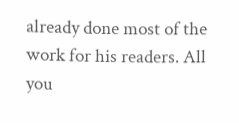already done most of the work for his readers. All you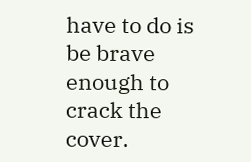have to do is be brave enough to crack the cover.